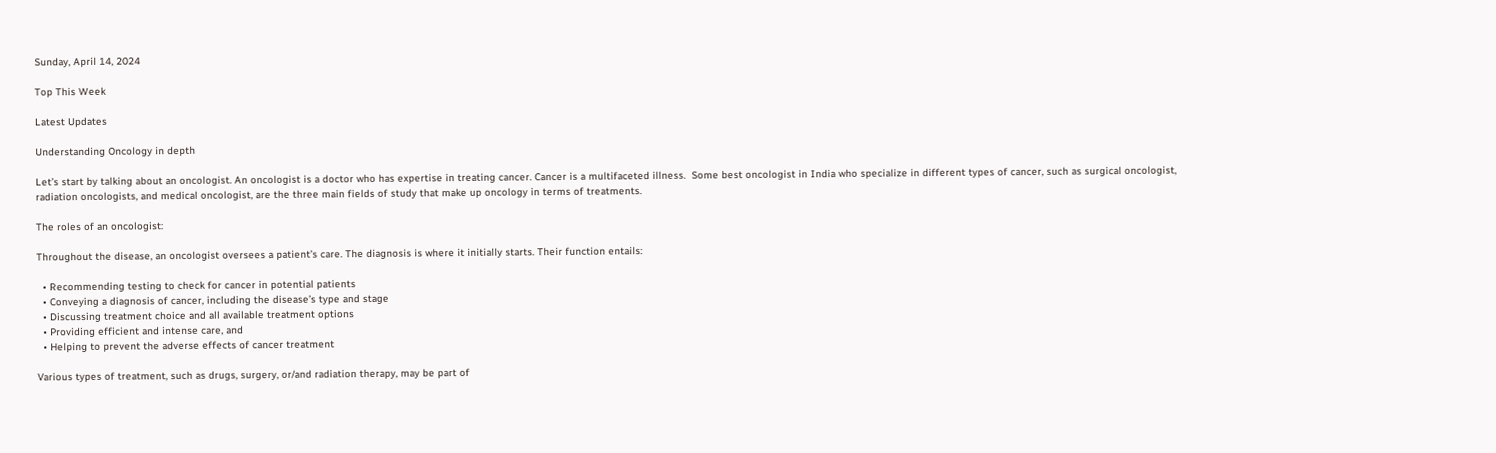Sunday, April 14, 2024

Top This Week

Latest Updates

Understanding Oncology in depth

Let’s start by talking about an oncologist. An oncologist is a doctor who has expertise in treating cancer. Cancer is a multifaceted illness.  Some best oncologist in India who specialize in different types of cancer, such as surgical oncologist, radiation oncologists, and medical oncologist, are the three main fields of study that make up oncology in terms of treatments.

The roles of an oncologist:

Throughout the disease, an oncologist oversees a patient’s care. The diagnosis is where it initially starts. Their function entails:

  • Recommending testing to check for cancer in potential patients
  • Conveying a diagnosis of cancer, including the disease’s type and stage
  • Discussing treatment choice and all available treatment options
  • Providing efficient and intense care, and
  • Helping to prevent the adverse effects of cancer treatment

Various types of treatment, such as drugs, surgery, or/and radiation therapy, may be part of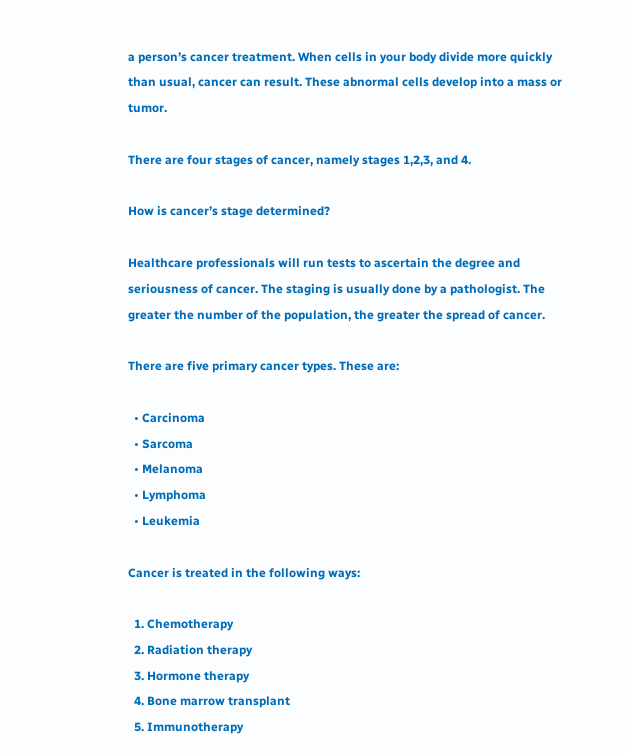a person’s cancer treatment. When cells in your body divide more quickly than usual, cancer can result. These abnormal cells develop into a mass or tumor.

There are four stages of cancer, namely stages 1,2,3, and 4.

How is cancer’s stage determined?

Healthcare professionals will run tests to ascertain the degree and seriousness of cancer. The staging is usually done by a pathologist. The greater the number of the population, the greater the spread of cancer.

There are five primary cancer types. These are:

  • Carcinoma
  • Sarcoma
  • Melanoma
  • Lymphoma
  • Leukemia

Cancer is treated in the following ways:

  1. Chemotherapy
  2. Radiation therapy
  3. Hormone therapy
  4. Bone marrow transplant
  5. Immunotherapy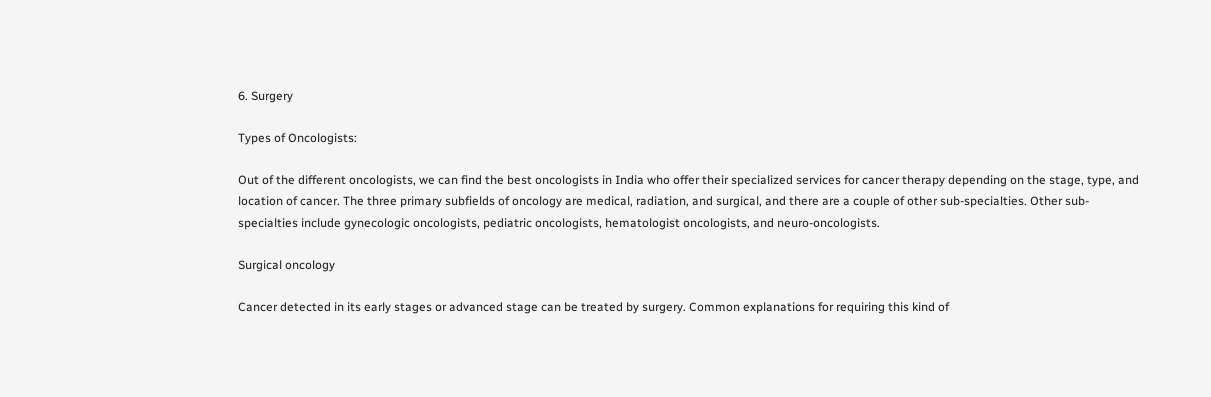6. Surgery

Types of Oncologists:

Out of the different oncologists, we can find the best oncologists in India who offer their specialized services for cancer therapy depending on the stage, type, and location of cancer. The three primary subfields of oncology are medical, radiation, and surgical, and there are a couple of other sub-specialties. Other sub-specialties include gynecologic oncologists, pediatric oncologists, hematologist oncologists, and neuro-oncologists.

Surgical oncology

Cancer detected in its early stages or advanced stage can be treated by surgery. Common explanations for requiring this kind of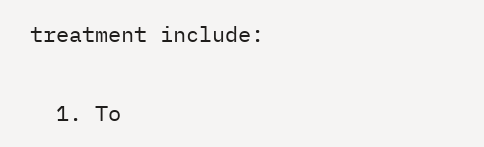treatment include:

  1. To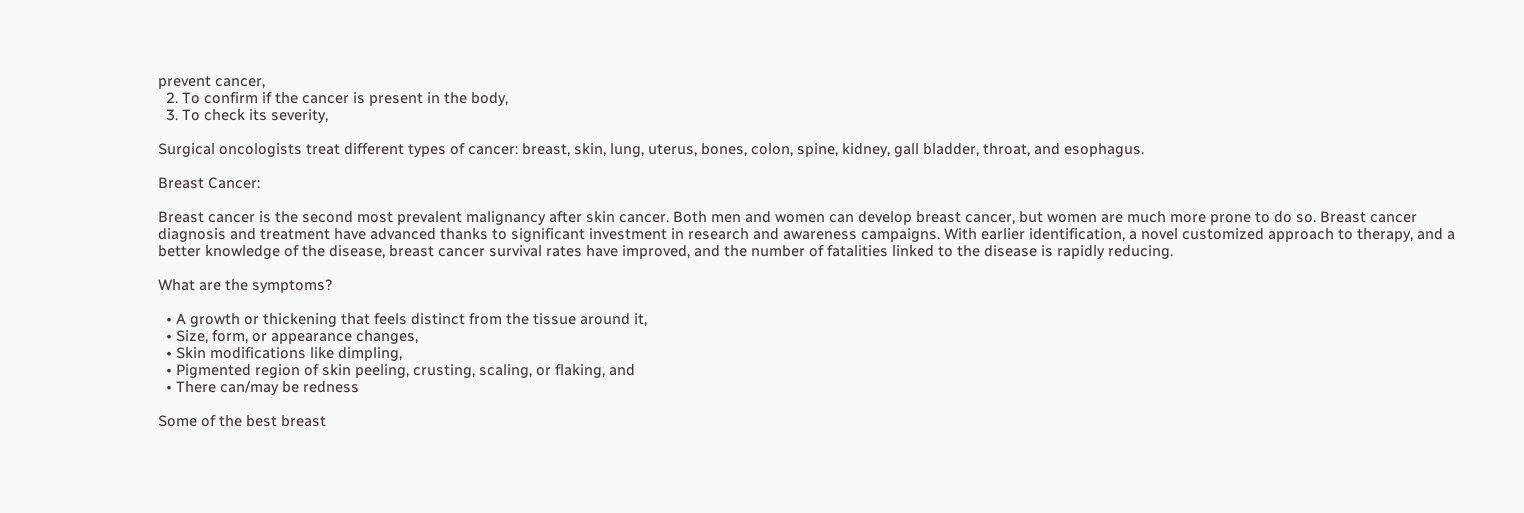prevent cancer,
  2. To confirm if the cancer is present in the body,
  3. To check its severity,

Surgical oncologists treat different types of cancer: breast, skin, lung, uterus, bones, colon, spine, kidney, gall bladder, throat, and esophagus.

Breast Cancer:

Breast cancer is the second most prevalent malignancy after skin cancer. Both men and women can develop breast cancer, but women are much more prone to do so. Breast cancer diagnosis and treatment have advanced thanks to significant investment in research and awareness campaigns. With earlier identification, a novel customized approach to therapy, and a better knowledge of the disease, breast cancer survival rates have improved, and the number of fatalities linked to the disease is rapidly reducing.

What are the symptoms?

  • A growth or thickening that feels distinct from the tissue around it,
  • Size, form, or appearance changes,
  • Skin modifications like dimpling,
  • Pigmented region of skin peeling, crusting, scaling, or flaking, and
  • There can/may be redness

Some of the best breast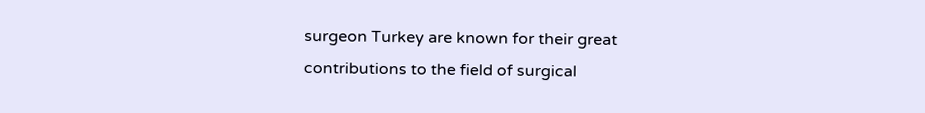surgeon Turkey are known for their great contributions to the field of surgical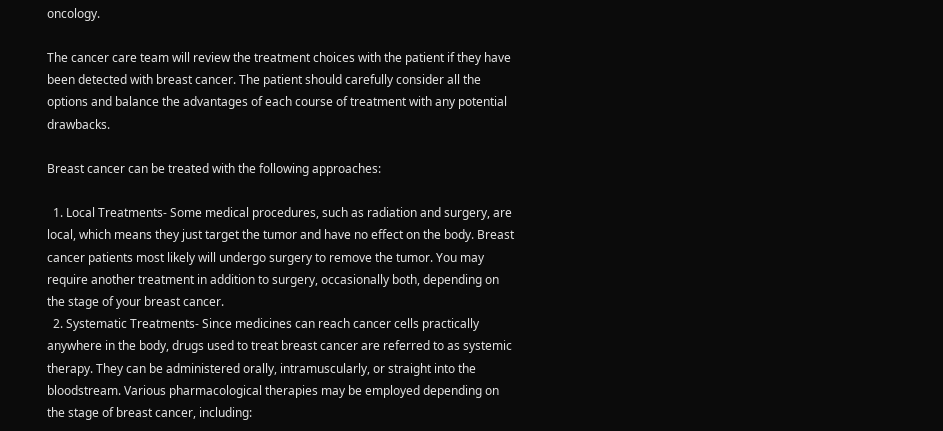oncology.

The cancer care team will review the treatment choices with the patient if they have been detected with breast cancer. The patient should carefully consider all the options and balance the advantages of each course of treatment with any potential drawbacks.

Breast cancer can be treated with the following approaches:

  1. Local Treatments- Some medical procedures, such as radiation and surgery, are local, which means they just target the tumor and have no effect on the body. Breast cancer patients most likely will undergo surgery to remove the tumor. You may require another treatment in addition to surgery, occasionally both, depending on the stage of your breast cancer.
  2. Systematic Treatments- Since medicines can reach cancer cells practically anywhere in the body, drugs used to treat breast cancer are referred to as systemic therapy. They can be administered orally, intramuscularly, or straight into the bloodstream. Various pharmacological therapies may be employed depending on the stage of breast cancer, including: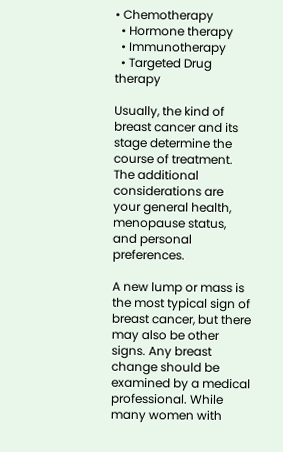• Chemotherapy
  • Hormone therapy
  • Immunotherapy
  • Targeted Drug therapy

Usually, the kind of breast cancer and its stage determine the course of treatment. The additional considerations are your general health, menopause status, and personal preferences.

A new lump or mass is the most typical sign of breast cancer, but there may also be other signs. Any breast change should be examined by a medical professional. While many women with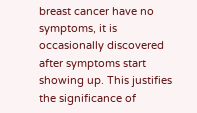breast cancer have no symptoms, it is occasionally discovered after symptoms start showing up. This justifies the significance of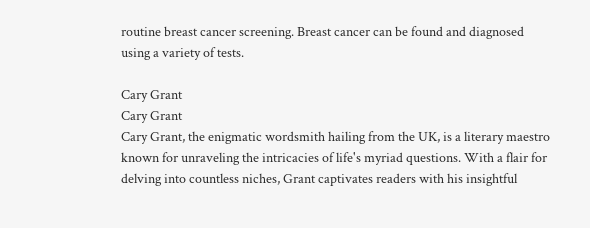routine breast cancer screening. Breast cancer can be found and diagnosed using a variety of tests.

Cary Grant
Cary Grant
Cary Grant, the enigmatic wordsmith hailing from the UK, is a literary maestro known for unraveling the intricacies of life's myriad questions. With a flair for delving into countless niches, Grant captivates readers with his insightful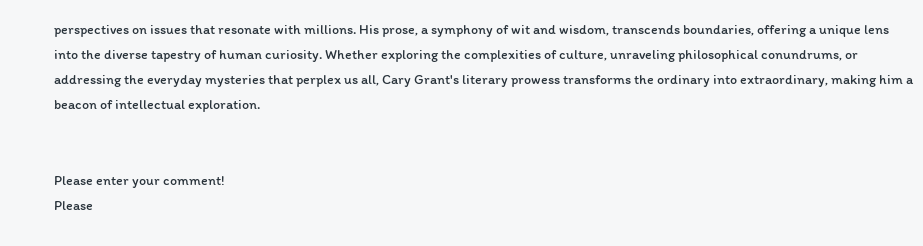perspectives on issues that resonate with millions. His prose, a symphony of wit and wisdom, transcends boundaries, offering a unique lens into the diverse tapestry of human curiosity. Whether exploring the complexities of culture, unraveling philosophical conundrums, or addressing the everyday mysteries that perplex us all, Cary Grant's literary prowess transforms the ordinary into extraordinary, making him a beacon of intellectual exploration.


Please enter your comment!
Please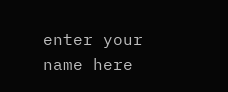enter your name here